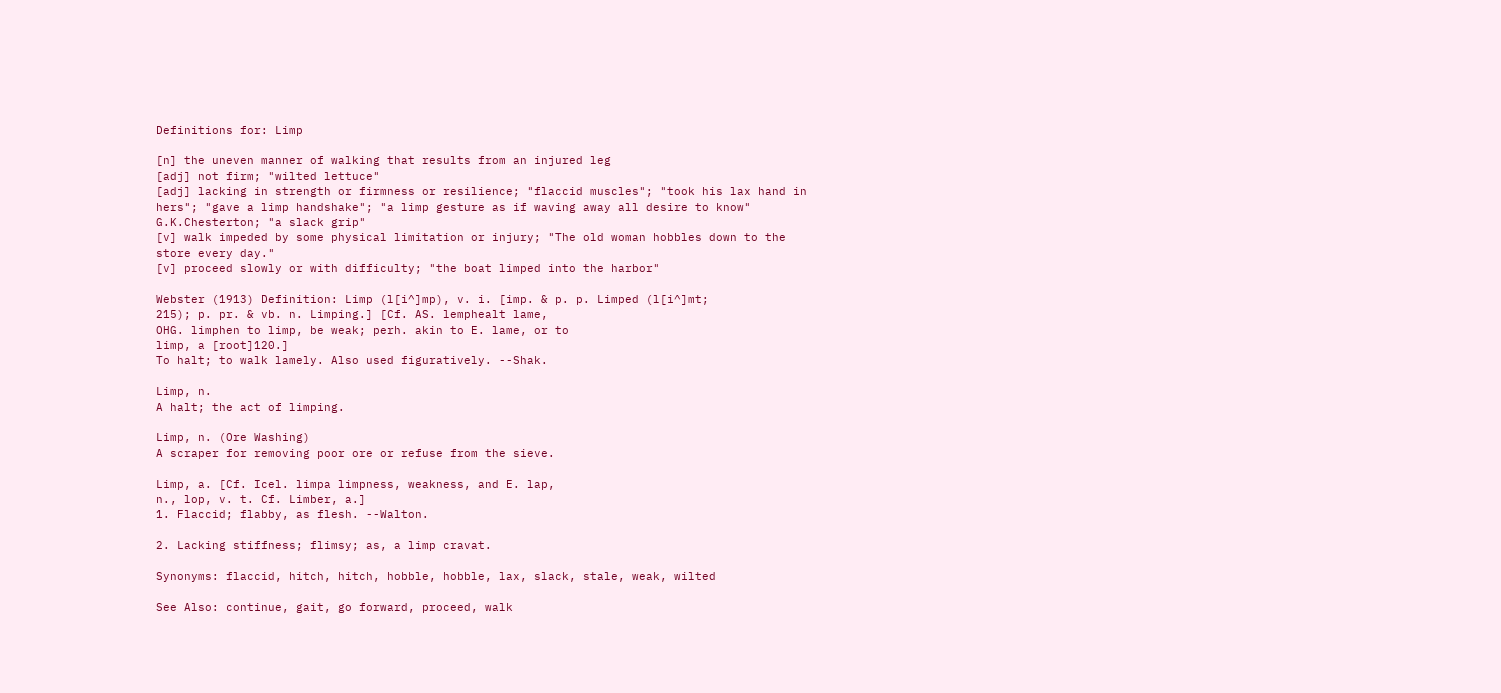Definitions for: Limp

[n] the uneven manner of walking that results from an injured leg
[adj] not firm; "wilted lettuce"
[adj] lacking in strength or firmness or resilience; "flaccid muscles"; "took his lax hand in hers"; "gave a limp handshake"; "a limp gesture as if waving away all desire to know" G.K.Chesterton; "a slack grip"
[v] walk impeded by some physical limitation or injury; "The old woman hobbles down to the store every day."
[v] proceed slowly or with difficulty; "the boat limped into the harbor"

Webster (1913) Definition: Limp (l[i^]mp), v. i. [imp. & p. p. Limped (l[i^]mt;
215); p. pr. & vb. n. Limping.] [Cf. AS. lemphealt lame,
OHG. limphen to limp, be weak; perh. akin to E. lame, or to
limp, a [root]120.]
To halt; to walk lamely. Also used figuratively. --Shak.

Limp, n.
A halt; the act of limping.

Limp, n. (Ore Washing)
A scraper for removing poor ore or refuse from the sieve.

Limp, a. [Cf. Icel. limpa limpness, weakness, and E. lap,
n., lop, v. t. Cf. Limber, a.]
1. Flaccid; flabby, as flesh. --Walton.

2. Lacking stiffness; flimsy; as, a limp cravat.

Synonyms: flaccid, hitch, hitch, hobble, hobble, lax, slack, stale, weak, wilted

See Also: continue, gait, go forward, proceed, walk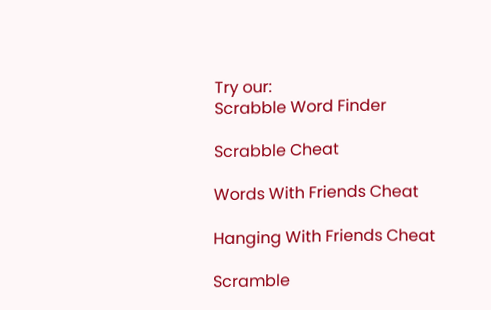Try our:
Scrabble Word Finder

Scrabble Cheat

Words With Friends Cheat

Hanging With Friends Cheat

Scramble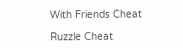With Friends Cheat

Ruzzle Cheat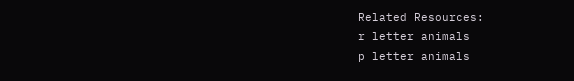Related Resources:
r letter animals
p letter animals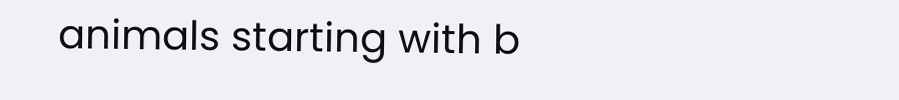animals starting with b